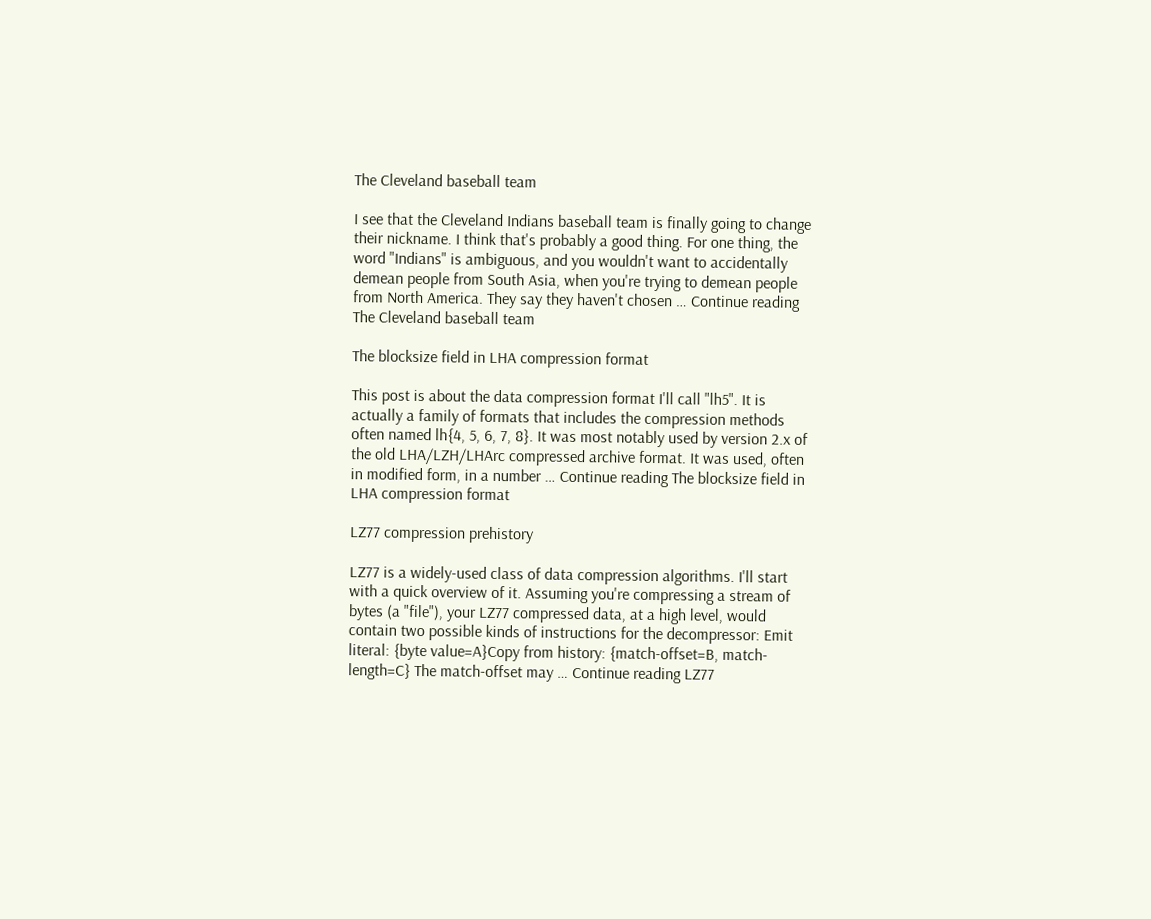The Cleveland baseball team

I see that the Cleveland Indians baseball team is finally going to change their nickname. I think that's probably a good thing. For one thing, the word "Indians" is ambiguous, and you wouldn't want to accidentally demean people from South Asia, when you're trying to demean people from North America. They say they haven't chosen … Continue reading The Cleveland baseball team

The blocksize field in LHA compression format

This post is about the data compression format I'll call "lh5". It is actually a family of formats that includes the compression methods often named lh{4, 5, 6, 7, 8}. It was most notably used by version 2.x of the old LHA/LZH/LHArc compressed archive format. It was used, often in modified form, in a number … Continue reading The blocksize field in LHA compression format

LZ77 compression prehistory

LZ77 is a widely-used class of data compression algorithms. I'll start with a quick overview of it. Assuming you're compressing a stream of bytes (a "file"), your LZ77 compressed data, at a high level, would contain two possible kinds of instructions for the decompressor: Emit literal: {byte value=A}Copy from history: {match-offset=B, match-length=C} The match-offset may … Continue reading LZ77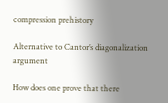compression prehistory

Alternative to Cantor’s diagonalization argument

How does one prove that there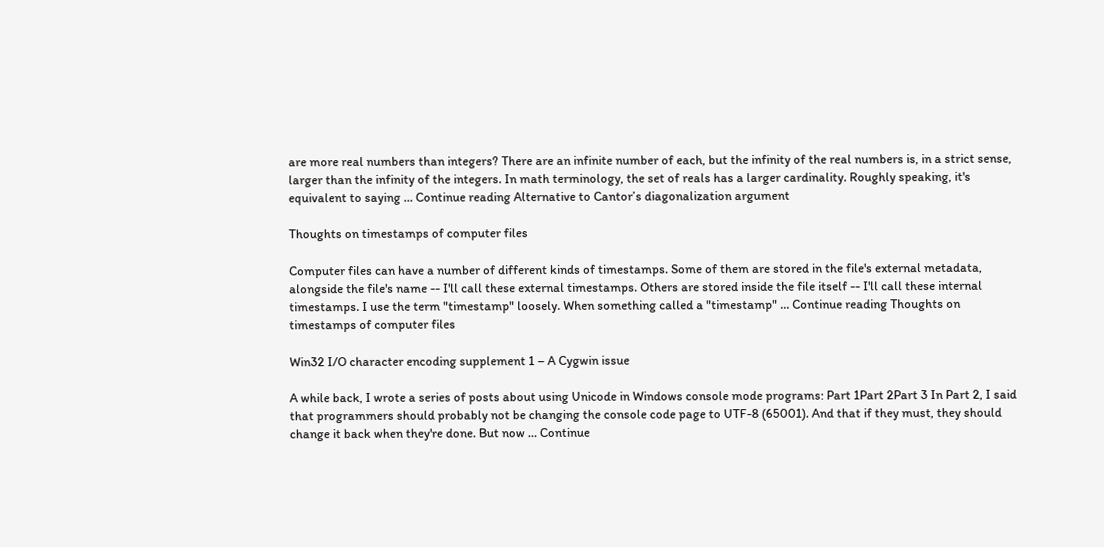are more real numbers than integers? There are an infinite number of each, but the infinity of the real numbers is, in a strict sense, larger than the infinity of the integers. In math terminology, the set of reals has a larger cardinality. Roughly speaking, it's equivalent to saying … Continue reading Alternative to Cantor’s diagonalization argument

Thoughts on timestamps of computer files

Computer files can have a number of different kinds of timestamps. Some of them are stored in the file's external metadata, alongside the file's name -- I'll call these external timestamps. Others are stored inside the file itself -- I'll call these internal timestamps. I use the term "timestamp" loosely. When something called a "timestamp" … Continue reading Thoughts on timestamps of computer files

Win32 I/O character encoding supplement 1 – A Cygwin issue

A while back, I wrote a series of posts about using Unicode in Windows console mode programs: Part 1Part 2Part 3 In Part 2, I said that programmers should probably not be changing the console code page to UTF-8 (65001). And that if they must, they should change it back when they're done. But now … Continue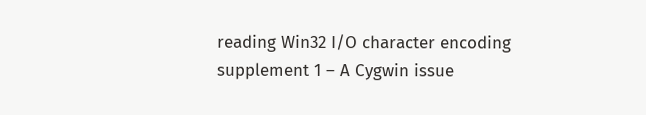reading Win32 I/O character encoding supplement 1 – A Cygwin issue